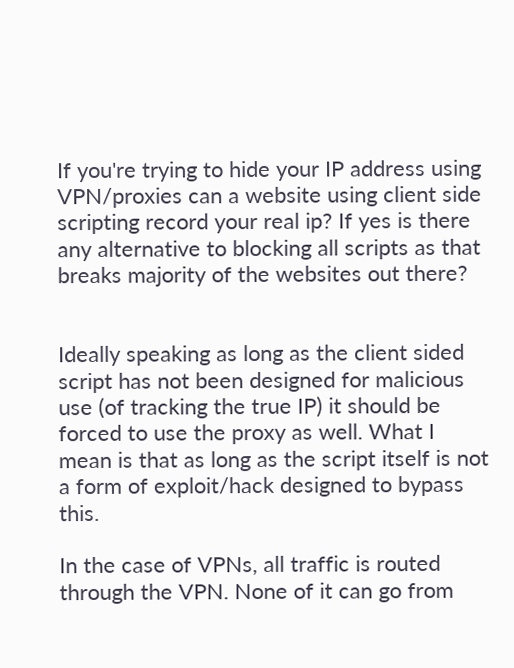If you're trying to hide your IP address using VPN/proxies can a website using client side scripting record your real ip? If yes is there any alternative to blocking all scripts as that breaks majority of the websites out there?


Ideally speaking as long as the client sided script has not been designed for malicious use (of tracking the true IP) it should be forced to use the proxy as well. What I mean is that as long as the script itself is not a form of exploit/hack designed to bypass this.

In the case of VPNs, all traffic is routed through the VPN. None of it can go from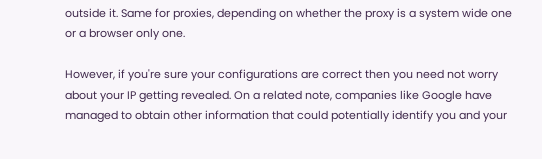outside it. Same for proxies, depending on whether the proxy is a system wide one or a browser only one.

However, if you're sure your configurations are correct then you need not worry about your IP getting revealed. On a related note, companies like Google have managed to obtain other information that could potentially identify you and your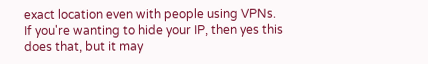exact location even with people using VPNs. If you're wanting to hide your IP, then yes this does that, but it may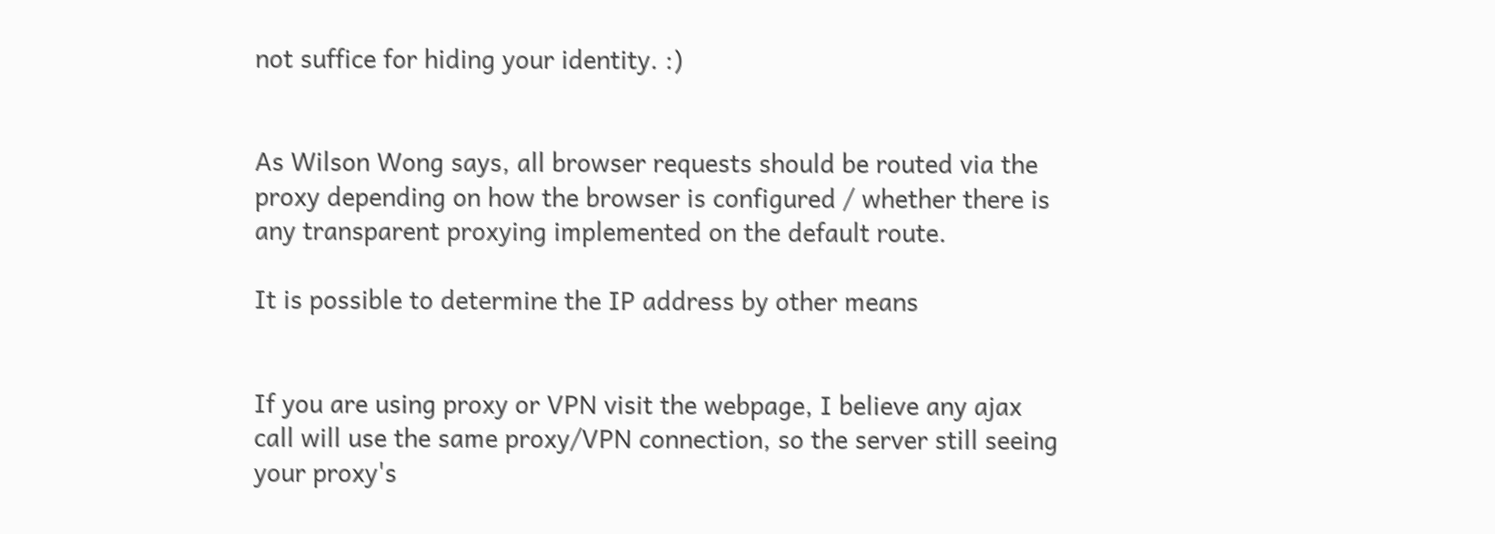not suffice for hiding your identity. :)


As Wilson Wong says, all browser requests should be routed via the proxy depending on how the browser is configured / whether there is any transparent proxying implemented on the default route.

It is possible to determine the IP address by other means


If you are using proxy or VPN visit the webpage, I believe any ajax call will use the same proxy/VPN connection, so the server still seeing your proxy's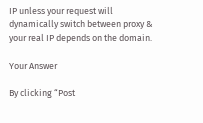IP unless your request will dynamically switch between proxy & your real IP depends on the domain.

Your Answer

By clicking “Post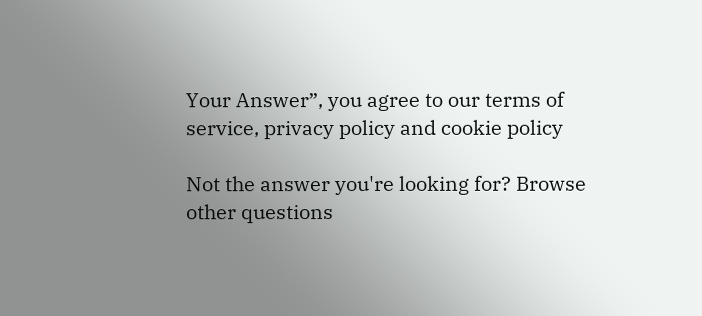Your Answer”, you agree to our terms of service, privacy policy and cookie policy

Not the answer you're looking for? Browse other questions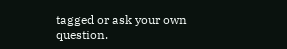tagged or ask your own question.